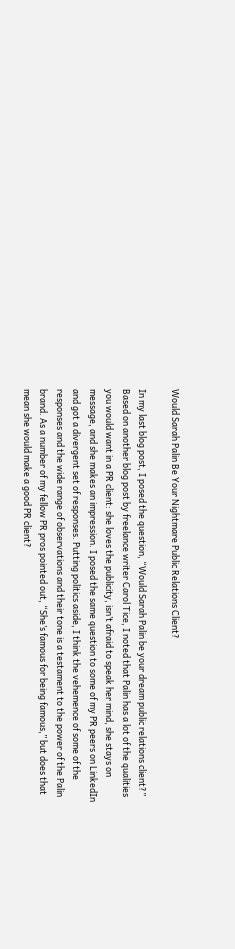Would Sarah Palin Be Your Nightmare Public Relations Client?

In my last blog post, I posed the question, “Would Sarah Palin be your dream public relations client?” Based on another blog post by freelance writer Carol Tice, I noted that Palin has a lot of the qualities you would want in a PR client: she loves the publicity, isn’t afraid to speak her mind, she stays on message, and she makes an impression. I posed the same question to some of my PR peers on LinkedIn and got a divergent set of responses. Putting politics aside, I think the vehemence of some of the responses and the wide range of observations and their tone is a testament to the power of the Palin brand. As a number of my fellow PR pros pointed out, “She’s famous for being famous,” but does that mean she would make a good PR client?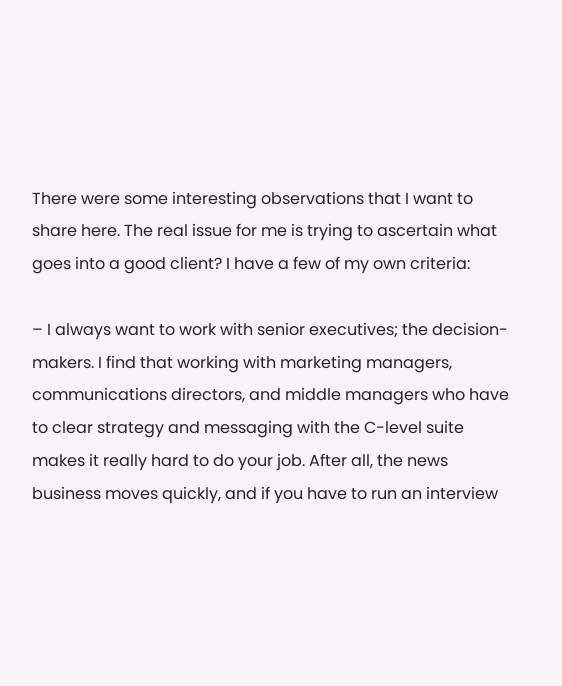There were some interesting observations that I want to share here. The real issue for me is trying to ascertain what goes into a good client? I have a few of my own criteria:

– I always want to work with senior executives; the decision-makers. I find that working with marketing managers, communications directors, and middle managers who have to clear strategy and messaging with the C-level suite makes it really hard to do your job. After all, the news business moves quickly, and if you have to run an interview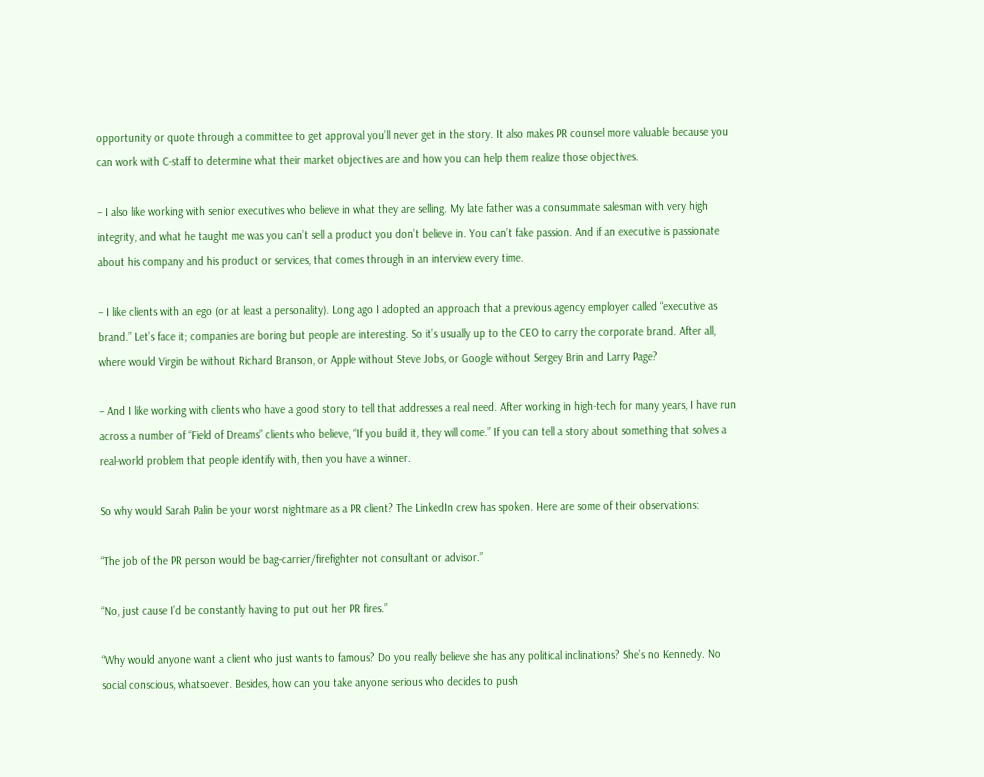opportunity or quote through a committee to get approval you’ll never get in the story. It also makes PR counsel more valuable because you can work with C-staff to determine what their market objectives are and how you can help them realize those objectives.

– I also like working with senior executives who believe in what they are selling. My late father was a consummate salesman with very high integrity, and what he taught me was you can’t sell a product you don’t believe in. You can’t fake passion. And if an executive is passionate about his company and his product or services, that comes through in an interview every time.

– I like clients with an ego (or at least a personality). Long ago I adopted an approach that a previous agency employer called “executive as brand.” Let’s face it; companies are boring but people are interesting. So it’s usually up to the CEO to carry the corporate brand. After all, where would Virgin be without Richard Branson, or Apple without Steve Jobs, or Google without Sergey Brin and Larry Page?

– And I like working with clients who have a good story to tell that addresses a real need. After working in high-tech for many years, I have run across a number of “Field of Dreams” clients who believe, “If you build it, they will come.” If you can tell a story about something that solves a real-world problem that people identify with, then you have a winner.

So why would Sarah Palin be your worst nightmare as a PR client? The LinkedIn crew has spoken. Here are some of their observations:

“The job of the PR person would be bag-carrier/firefighter not consultant or advisor.”

“No, just cause I’d be constantly having to put out her PR fires.”

“Why would anyone want a client who just wants to famous? Do you really believe she has any political inclinations? She’s no Kennedy. No social conscious, whatsoever. Besides, how can you take anyone serious who decides to push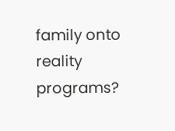family onto reality programs?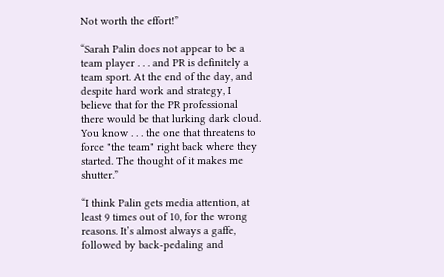Not worth the effort!”

“Sarah Palin does not appear to be a team player . . . and PR is definitely a team sport. At the end of the day, and despite hard work and strategy, I believe that for the PR professional there would be that lurking dark cloud. You know . . . the one that threatens to force "the team" right back where they started. The thought of it makes me shutter.”

“I think Palin gets media attention, at least 9 times out of 10, for the wrong reasons. It’s almost always a gaffe, followed by back-pedaling and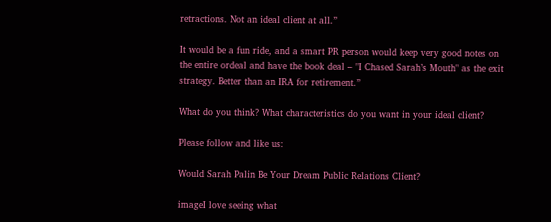retractions. Not an ideal client at all.”

It would be a fun ride, and a smart PR person would keep very good notes on the entire ordeal and have the book deal – "I Chased Sarah’s Mouth" as the exit strategy. Better than an IRA for retirement.”

What do you think? What characteristics do you want in your ideal client?

Please follow and like us:

Would Sarah Palin Be Your Dream Public Relations Client?

imageI love seeing what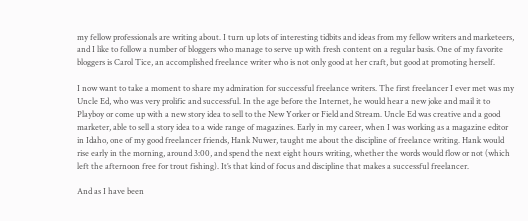my fellow professionals are writing about. I turn up lots of interesting tidbits and ideas from my fellow writers and marketeers, and I like to follow a number of bloggers who manage to serve up with fresh content on a regular basis. One of my favorite bloggers is Carol Tice, an accomplished freelance writer who is not only good at her craft, but good at promoting herself.

I now want to take a moment to share my admiration for successful freelance writers. The first freelancer I ever met was my Uncle Ed, who was very prolific and successful. In the age before the Internet, he would hear a new joke and mail it to Playboy or come up with a new story idea to sell to the New Yorker or Field and Stream. Uncle Ed was creative and a good marketer, able to sell a story idea to a wide range of magazines. Early in my career, when I was working as a magazine editor in Idaho, one of my good freelancer friends, Hank Nuwer, taught me about the discipline of freelance writing. Hank would rise early in the morning, around 3:00, and spend the next eight hours writing, whether the words would flow or not (which left the afternoon free for trout fishing). It’s that kind of focus and discipline that makes a successful freelancer.

And as I have been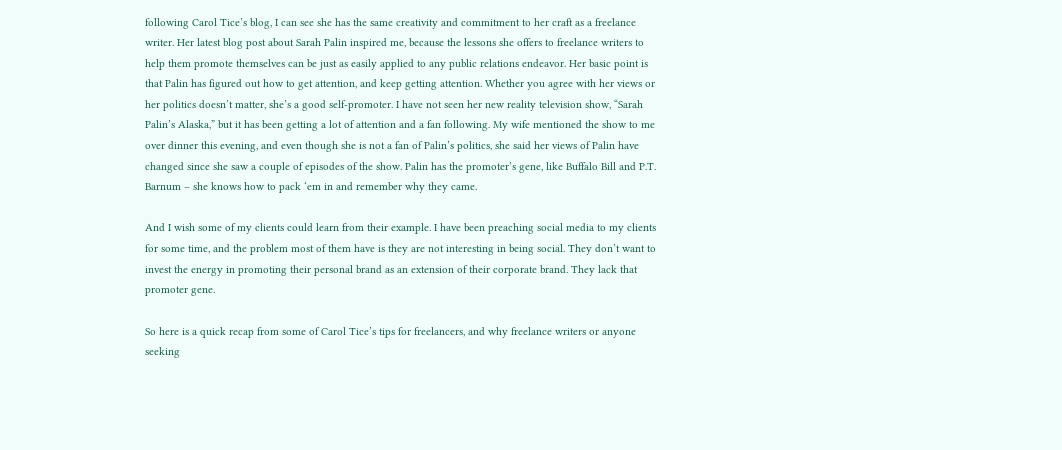following Carol Tice’s blog, I can see she has the same creativity and commitment to her craft as a freelance writer. Her latest blog post about Sarah Palin inspired me, because the lessons she offers to freelance writers to help them promote themselves can be just as easily applied to any public relations endeavor. Her basic point is that Palin has figured out how to get attention, and keep getting attention. Whether you agree with her views or her politics doesn’t matter, she’s a good self-promoter. I have not seen her new reality television show, “Sarah Palin’s Alaska,” but it has been getting a lot of attention and a fan following. My wife mentioned the show to me over dinner this evening, and even though she is not a fan of Palin’s politics, she said her views of Palin have changed since she saw a couple of episodes of the show. Palin has the promoter’s gene, like Buffalo Bill and P.T. Barnum – she knows how to pack ‘em in and remember why they came.

And I wish some of my clients could learn from their example. I have been preaching social media to my clients for some time, and the problem most of them have is they are not interesting in being social. They don’t want to invest the energy in promoting their personal brand as an extension of their corporate brand. They lack that promoter gene.

So here is a quick recap from some of Carol Tice’s tips for freelancers, and why freelance writers or anyone seeking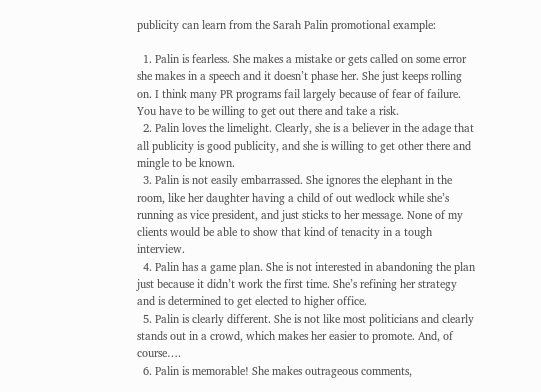publicity can learn from the Sarah Palin promotional example:

  1. Palin is fearless. She makes a mistake or gets called on some error she makes in a speech and it doesn’t phase her. She just keeps rolling on. I think many PR programs fail largely because of fear of failure. You have to be willing to get out there and take a risk.
  2. Palin loves the limelight. Clearly, she is a believer in the adage that all publicity is good publicity, and she is willing to get other there and mingle to be known.
  3. Palin is not easily embarrassed. She ignores the elephant in the room, like her daughter having a child of out wedlock while she’s running as vice president, and just sticks to her message. None of my clients would be able to show that kind of tenacity in a tough interview.
  4. Palin has a game plan. She is not interested in abandoning the plan just because it didn’t work the first time. She’s refining her strategy and is determined to get elected to higher office.
  5. Palin is clearly different. She is not like most politicians and clearly stands out in a crowd, which makes her easier to promote. And, of course….
  6. Palin is memorable! She makes outrageous comments,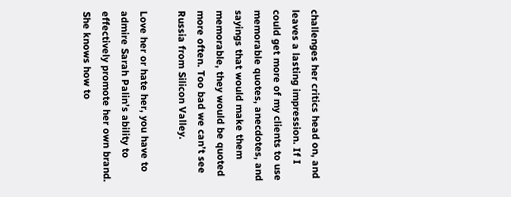challenges her critics head on, and leaves a lasting impression. If I could get more of my clients to use memorable quotes, anecdotes, and sayings that would make them memorable, they would be quoted more often. Too bad we can’t see Russia from Silicon Valley.

Love her or hate her, you have to admire Sarah Palin’s ability to effectively promote her own brand. She knows how to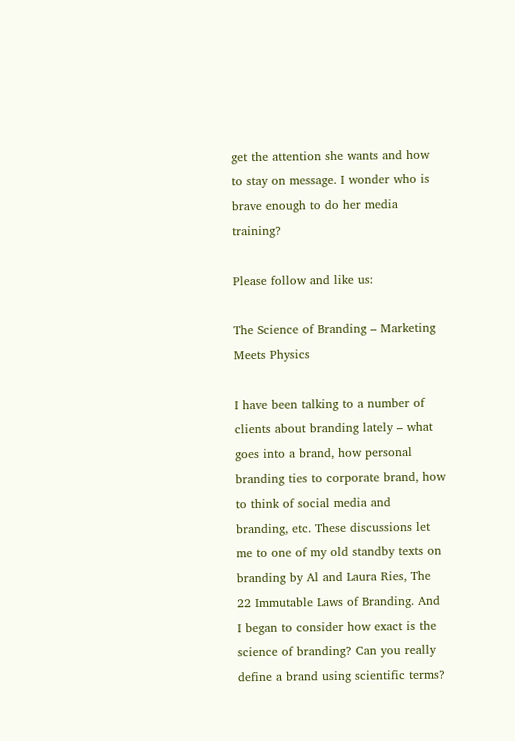get the attention she wants and how to stay on message. I wonder who is brave enough to do her media training?

Please follow and like us:

The Science of Branding – Marketing Meets Physics

I have been talking to a number of clients about branding lately – what goes into a brand, how personal branding ties to corporate brand, how to think of social media and branding, etc. These discussions let me to one of my old standby texts on branding by Al and Laura Ries, The 22 Immutable Laws of Branding. And I began to consider how exact is the science of branding? Can you really define a brand using scientific terms?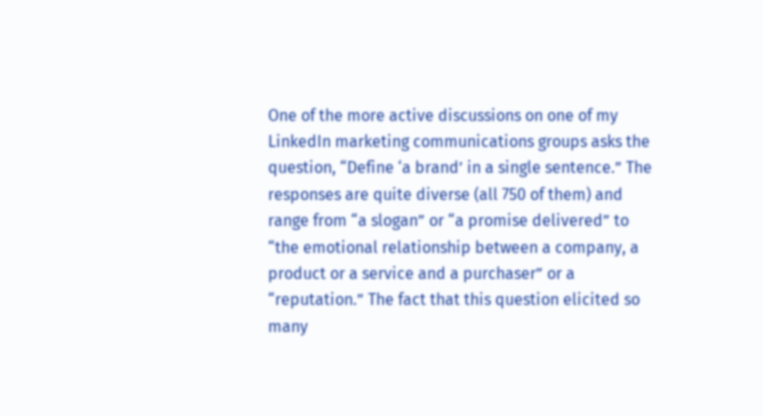One of the more active discussions on one of my LinkedIn marketing communications groups asks the question, “Define ‘a brand’ in a single sentence.” The responses are quite diverse (all 750 of them) and range from “a slogan” or “a promise delivered” to “the emotional relationship between a company, a product or a service and a purchaser” or a “reputation.” The fact that this question elicited so many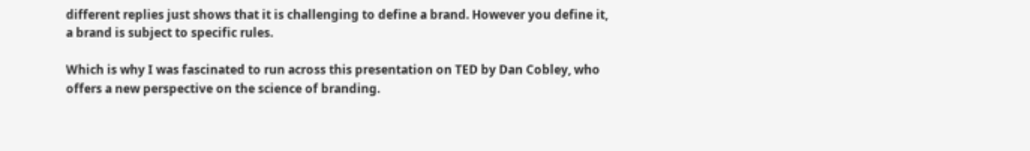different replies just shows that it is challenging to define a brand. However you define it, a brand is subject to specific rules.

Which is why I was fascinated to run across this presentation on TED by Dan Cobley, who offers a new perspective on the science of branding.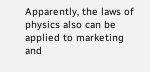Apparently, the laws of physics also can be applied to marketing and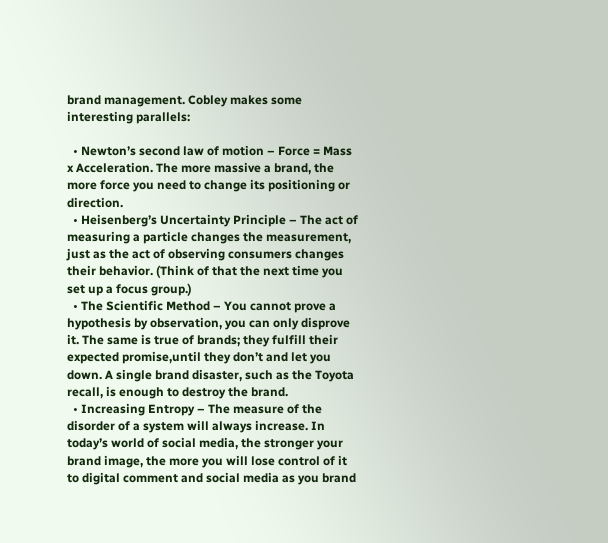brand management. Cobley makes some interesting parallels:

  • Newton’s second law of motion – Force = Mass x Acceleration. The more massive a brand, the more force you need to change its positioning or direction.
  • Heisenberg’s Uncertainty Principle – The act of measuring a particle changes the measurement, just as the act of observing consumers changes their behavior. (Think of that the next time you set up a focus group.)
  • The Scientific Method – You cannot prove a hypothesis by observation, you can only disprove it. The same is true of brands; they fulfill their expected promise,until they don’t and let you down. A single brand disaster, such as the Toyota recall, is enough to destroy the brand.
  • Increasing Entropy – The measure of the disorder of a system will always increase. In today’s world of social media, the stronger your brand image, the more you will lose control of it to digital comment and social media as you brand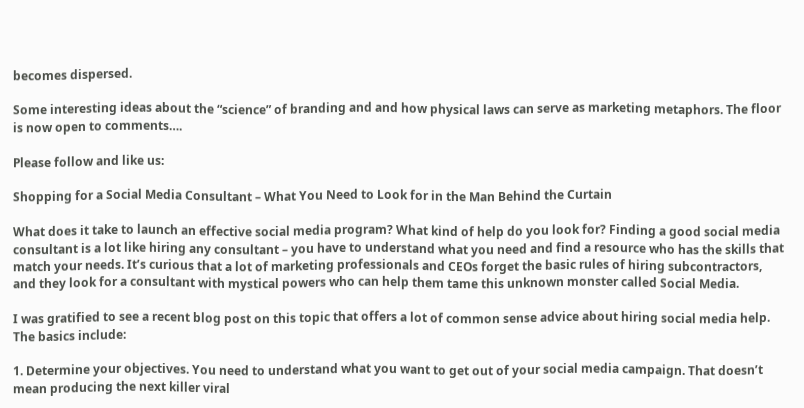becomes dispersed.

Some interesting ideas about the “science” of branding and and how physical laws can serve as marketing metaphors. The floor is now open to comments….

Please follow and like us:

Shopping for a Social Media Consultant – What You Need to Look for in the Man Behind the Curtain

What does it take to launch an effective social media program? What kind of help do you look for? Finding a good social media consultant is a lot like hiring any consultant – you have to understand what you need and find a resource who has the skills that match your needs. It’s curious that a lot of marketing professionals and CEOs forget the basic rules of hiring subcontractors, and they look for a consultant with mystical powers who can help them tame this unknown monster called Social Media.

I was gratified to see a recent blog post on this topic that offers a lot of common sense advice about hiring social media help. The basics include:

1. Determine your objectives. You need to understand what you want to get out of your social media campaign. That doesn’t mean producing the next killer viral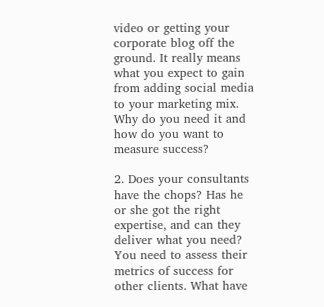video or getting your corporate blog off the ground. It really means what you expect to gain from adding social media to your marketing mix. Why do you need it and how do you want to measure success?

2. Does your consultants have the chops? Has he or she got the right expertise, and can they deliver what you need? You need to assess their metrics of success for other clients. What have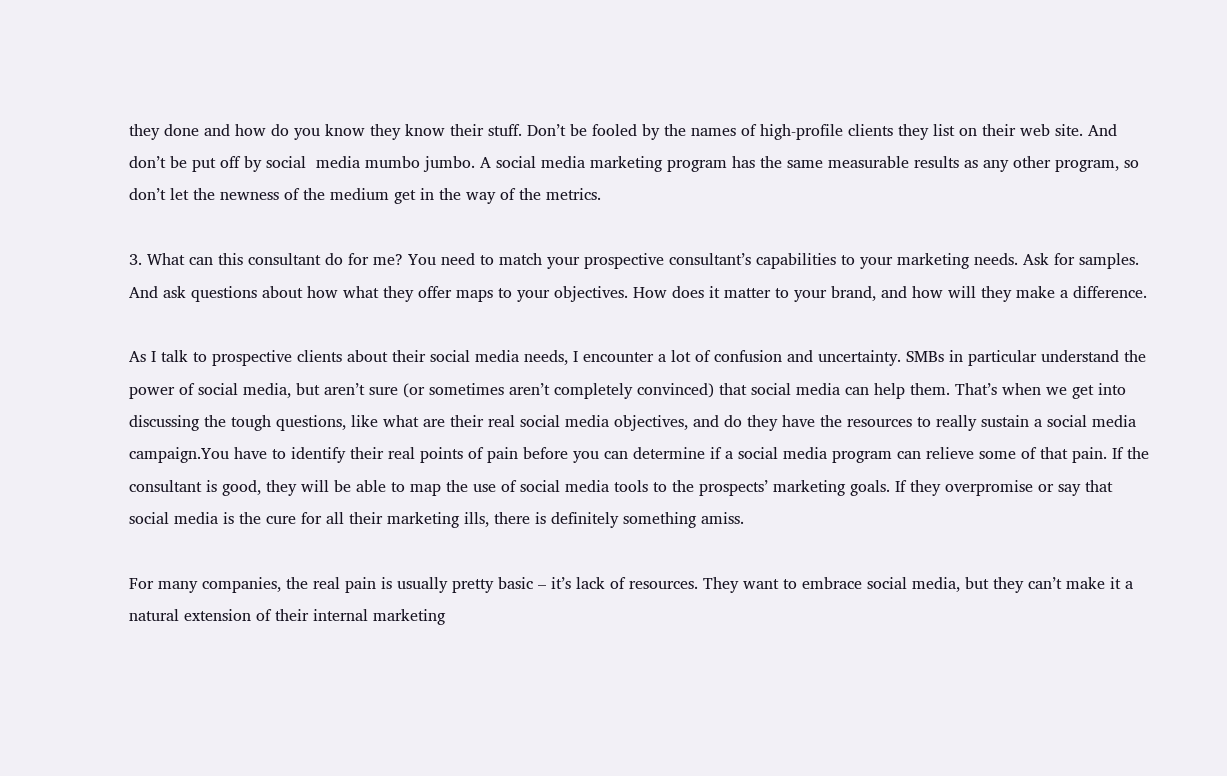they done and how do you know they know their stuff. Don’t be fooled by the names of high-profile clients they list on their web site. And don’t be put off by social  media mumbo jumbo. A social media marketing program has the same measurable results as any other program, so don’t let the newness of the medium get in the way of the metrics.

3. What can this consultant do for me? You need to match your prospective consultant’s capabilities to your marketing needs. Ask for samples. And ask questions about how what they offer maps to your objectives. How does it matter to your brand, and how will they make a difference.

As I talk to prospective clients about their social media needs, I encounter a lot of confusion and uncertainty. SMBs in particular understand the power of social media, but aren’t sure (or sometimes aren’t completely convinced) that social media can help them. That’s when we get into discussing the tough questions, like what are their real social media objectives, and do they have the resources to really sustain a social media campaign.You have to identify their real points of pain before you can determine if a social media program can relieve some of that pain. If the consultant is good, they will be able to map the use of social media tools to the prospects’ marketing goals. If they overpromise or say that social media is the cure for all their marketing ills, there is definitely something amiss.

For many companies, the real pain is usually pretty basic – it’s lack of resources. They want to embrace social media, but they can’t make it a natural extension of their internal marketing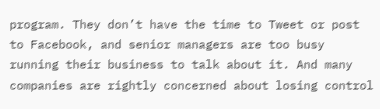program. They don’t have the time to Tweet or post to Facebook, and senior managers are too busy running their business to talk about it. And many companies are rightly concerned about losing control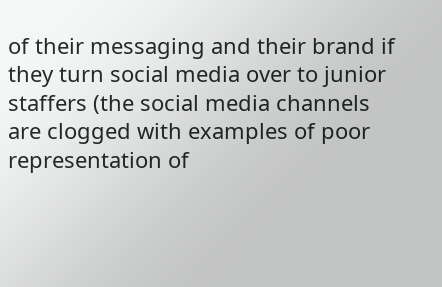of their messaging and their brand if they turn social media over to junior staffers (the social media channels are clogged with examples of poor representation of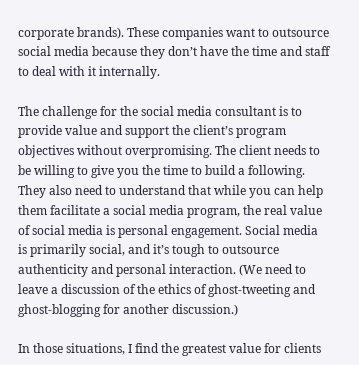corporate brands). These companies want to outsource social media because they don’t have the time and staff to deal with it internally.

The challenge for the social media consultant is to provide value and support the client’s program objectives without overpromising. The client needs to be willing to give you the time to build a following. They also need to understand that while you can help them facilitate a social media program, the real value of social media is personal engagement. Social media is primarily social, and it’s tough to outsource authenticity and personal interaction. (We need to leave a discussion of the ethics of ghost-tweeting and ghost-blogging for another discussion.)

In those situations, I find the greatest value for clients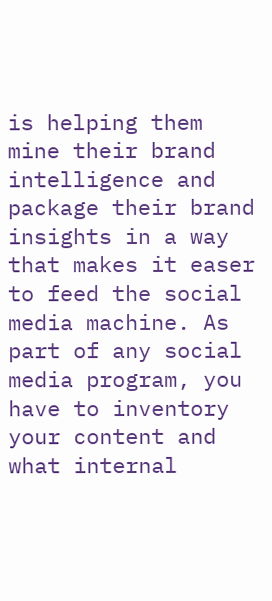is helping them mine their brand intelligence and package their brand insights in a way that makes it easer to feed the social media machine. As part of any social media program, you have to inventory your content and what internal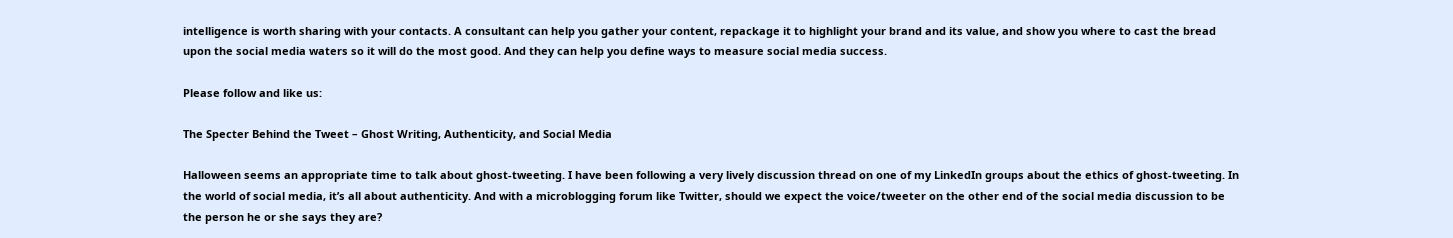intelligence is worth sharing with your contacts. A consultant can help you gather your content, repackage it to highlight your brand and its value, and show you where to cast the bread upon the social media waters so it will do the most good. And they can help you define ways to measure social media success.

Please follow and like us:

The Specter Behind the Tweet – Ghost Writing, Authenticity, and Social Media

Halloween seems an appropriate time to talk about ghost-tweeting. I have been following a very lively discussion thread on one of my LinkedIn groups about the ethics of ghost-tweeting. In the world of social media, it’s all about authenticity. And with a microblogging forum like Twitter, should we expect the voice/tweeter on the other end of the social media discussion to be the person he or she says they are?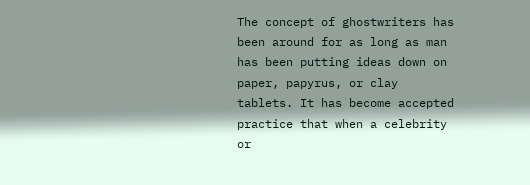The concept of ghostwriters has been around for as long as man has been putting ideas down on paper, papyrus, or clay tablets. It has become accepted practice that when a celebrity or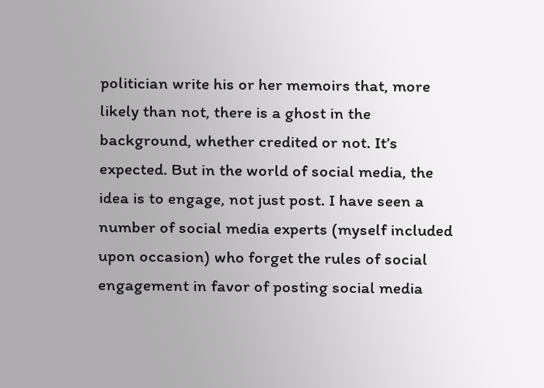politician write his or her memoirs that, more likely than not, there is a ghost in the background, whether credited or not. It’s expected. But in the world of social media, the idea is to engage, not just post. I have seen a number of social media experts (myself included upon occasion) who forget the rules of social engagement in favor of posting social media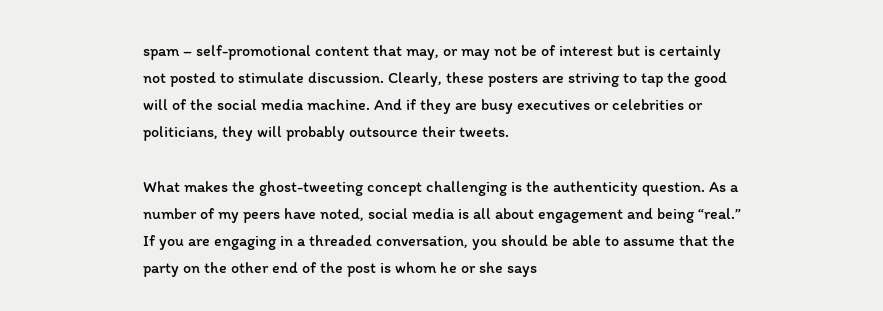spam – self-promotional content that may, or may not be of interest but is certainly not posted to stimulate discussion. Clearly, these posters are striving to tap the good will of the social media machine. And if they are busy executives or celebrities or politicians, they will probably outsource their tweets.

What makes the ghost-tweeting concept challenging is the authenticity question. As a number of my peers have noted, social media is all about engagement and being “real.” If you are engaging in a threaded conversation, you should be able to assume that the party on the other end of the post is whom he or she says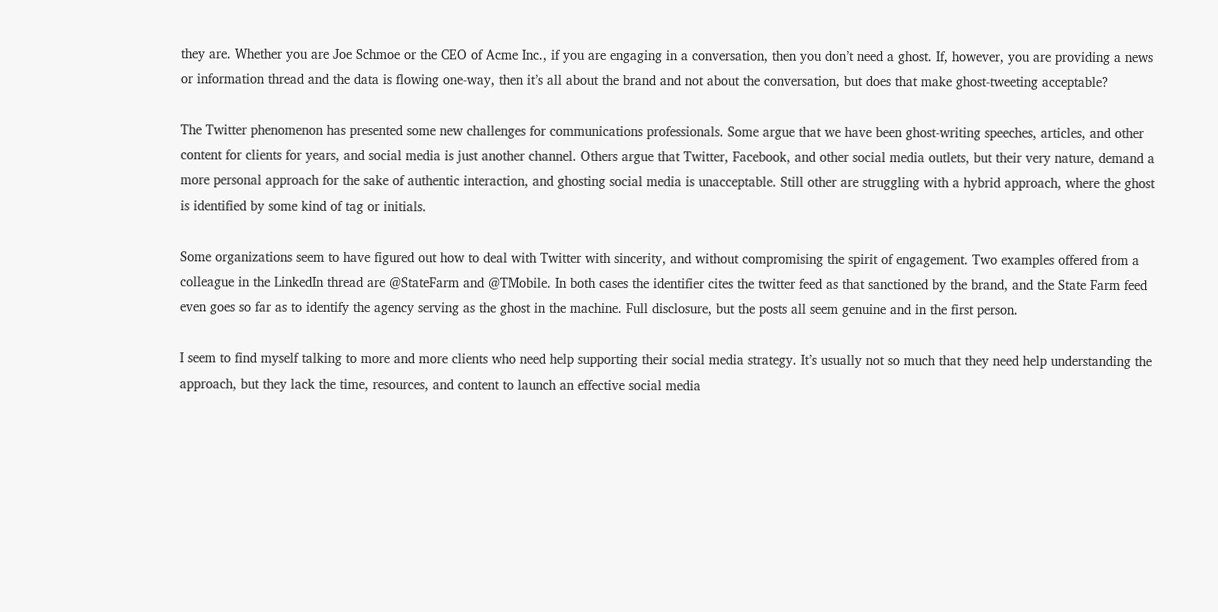they are. Whether you are Joe Schmoe or the CEO of Acme Inc., if you are engaging in a conversation, then you don’t need a ghost. If, however, you are providing a news or information thread and the data is flowing one-way, then it’s all about the brand and not about the conversation, but does that make ghost-tweeting acceptable?

The Twitter phenomenon has presented some new challenges for communications professionals. Some argue that we have been ghost-writing speeches, articles, and other content for clients for years, and social media is just another channel. Others argue that Twitter, Facebook, and other social media outlets, but their very nature, demand a more personal approach for the sake of authentic interaction, and ghosting social media is unacceptable. Still other are struggling with a hybrid approach, where the ghost is identified by some kind of tag or initials.

Some organizations seem to have figured out how to deal with Twitter with sincerity, and without compromising the spirit of engagement. Two examples offered from a colleague in the LinkedIn thread are @StateFarm and @TMobile. In both cases the identifier cites the twitter feed as that sanctioned by the brand, and the State Farm feed even goes so far as to identify the agency serving as the ghost in the machine. Full disclosure, but the posts all seem genuine and in the first person.

I seem to find myself talking to more and more clients who need help supporting their social media strategy. It’s usually not so much that they need help understanding the approach, but they lack the time, resources, and content to launch an effective social media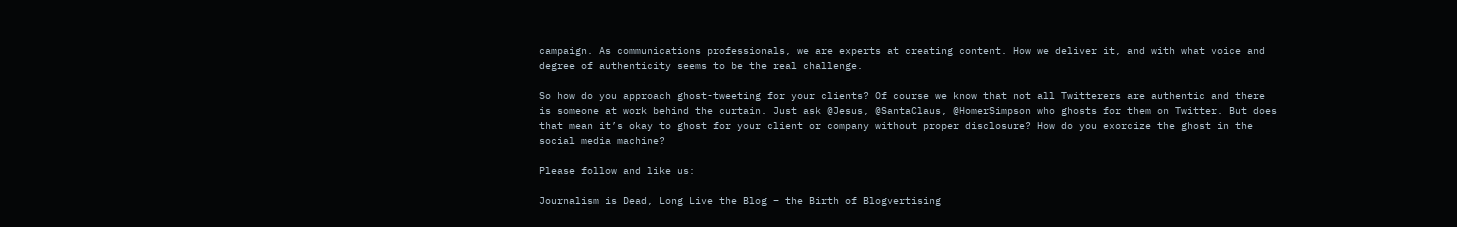campaign. As communications professionals, we are experts at creating content. How we deliver it, and with what voice and degree of authenticity seems to be the real challenge.

So how do you approach ghost-tweeting for your clients? Of course we know that not all Twitterers are authentic and there is someone at work behind the curtain. Just ask @Jesus, @SantaClaus, @HomerSimpson who ghosts for them on Twitter. But does that mean it’s okay to ghost for your client or company without proper disclosure? How do you exorcize the ghost in the social media machine?

Please follow and like us:

Journalism is Dead, Long Live the Blog – the Birth of Blogvertising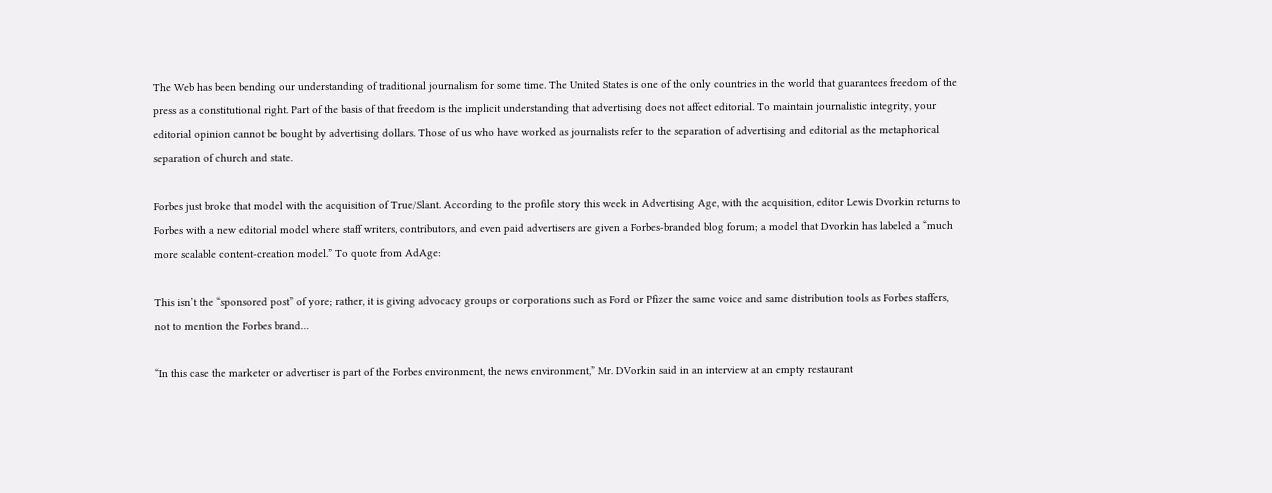The Web has been bending our understanding of traditional journalism for some time. The United States is one of the only countries in the world that guarantees freedom of the press as a constitutional right. Part of the basis of that freedom is the implicit understanding that advertising does not affect editorial. To maintain journalistic integrity, your editorial opinion cannot be bought by advertising dollars. Those of us who have worked as journalists refer to the separation of advertising and editorial as the metaphorical separation of church and state.

Forbes just broke that model with the acquisition of True/Slant. According to the profile story this week in Advertising Age, with the acquisition, editor Lewis Dvorkin returns to Forbes with a new editorial model where staff writers, contributors, and even paid advertisers are given a Forbes-branded blog forum; a model that Dvorkin has labeled a “much more scalable content-creation model.” To quote from AdAge:

This isn’t the “sponsored post” of yore; rather, it is giving advocacy groups or corporations such as Ford or Pfizer the same voice and same distribution tools as Forbes staffers, not to mention the Forbes brand…

“In this case the marketer or advertiser is part of the Forbes environment, the news environment,” Mr. DVorkin said in an interview at an empty restaurant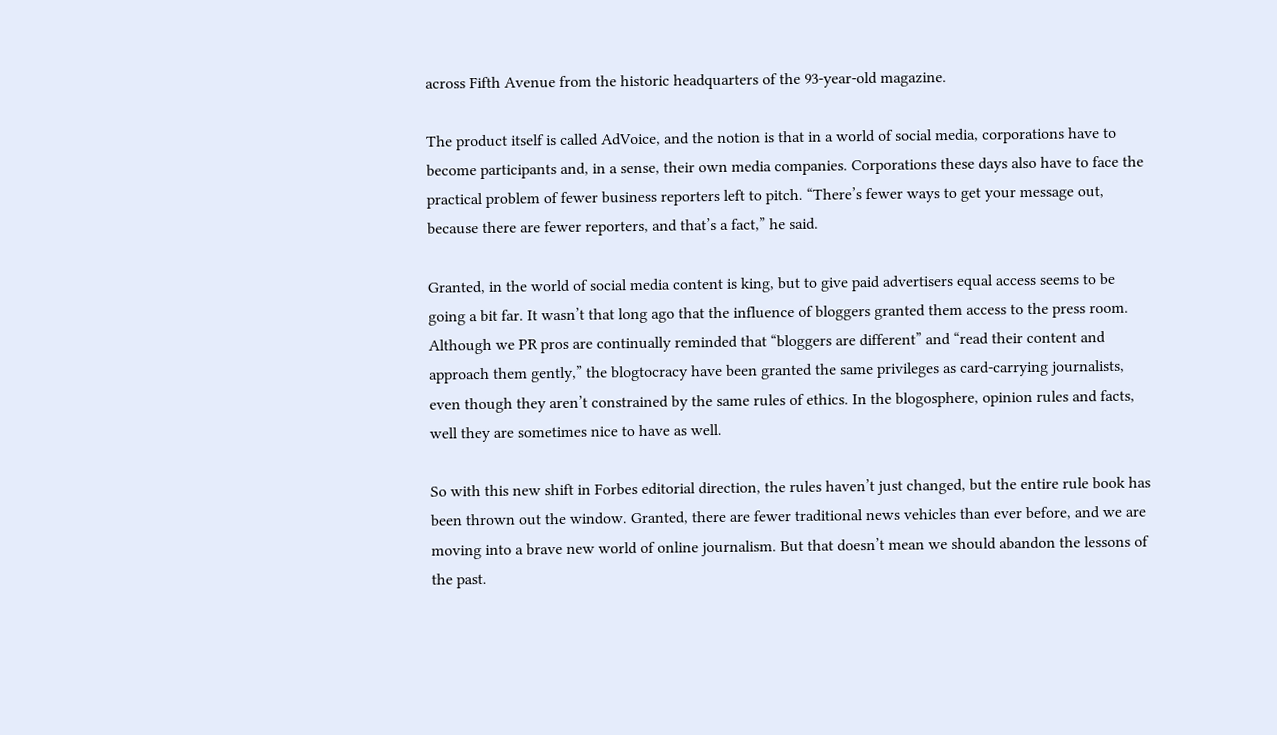across Fifth Avenue from the historic headquarters of the 93-year-old magazine.

The product itself is called AdVoice, and the notion is that in a world of social media, corporations have to become participants and, in a sense, their own media companies. Corporations these days also have to face the practical problem of fewer business reporters left to pitch. “There’s fewer ways to get your message out, because there are fewer reporters, and that’s a fact,” he said.

Granted, in the world of social media content is king, but to give paid advertisers equal access seems to be going a bit far. It wasn’t that long ago that the influence of bloggers granted them access to the press room. Although we PR pros are continually reminded that “bloggers are different” and “read their content and approach them gently,” the blogtocracy have been granted the same privileges as card-carrying journalists, even though they aren’t constrained by the same rules of ethics. In the blogosphere, opinion rules and facts, well they are sometimes nice to have as well.

So with this new shift in Forbes editorial direction, the rules haven’t just changed, but the entire rule book has been thrown out the window. Granted, there are fewer traditional news vehicles than ever before, and we are moving into a brave new world of online journalism. But that doesn’t mean we should abandon the lessons of the past.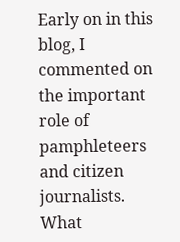Early on in this blog, I commented on the important role of pamphleteers and citizen journalists. What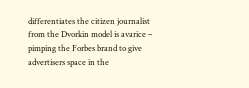differentiates the citizen journalist from the Dvorkin model is avarice – pimping the Forbes brand to give advertisers space in the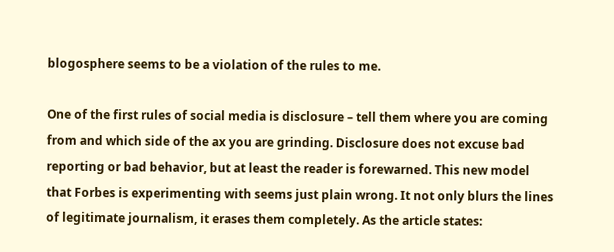blogosphere seems to be a violation of the rules to me.

One of the first rules of social media is disclosure – tell them where you are coming from and which side of the ax you are grinding. Disclosure does not excuse bad reporting or bad behavior, but at least the reader is forewarned. This new model that Forbes is experimenting with seems just plain wrong. It not only blurs the lines of legitimate journalism, it erases them completely. As the article states: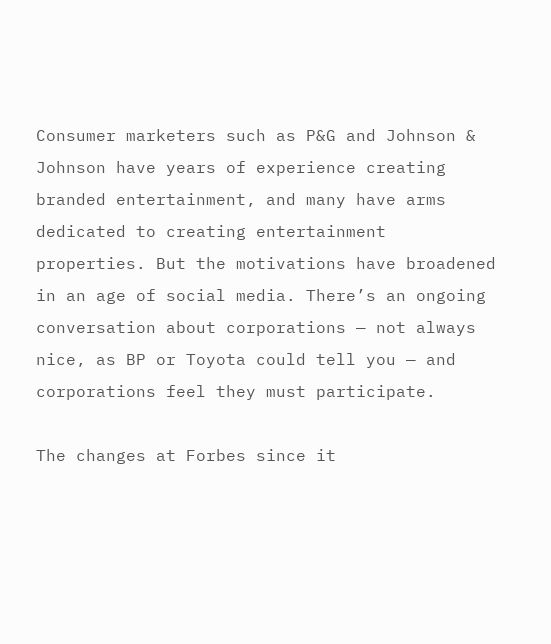Consumer marketers such as P&G and Johnson & Johnson have years of experience creating branded entertainment, and many have arms dedicated to creating entertainment properties. But the motivations have broadened in an age of social media. There’s an ongoing conversation about corporations — not always nice, as BP or Toyota could tell you — and corporations feel they must participate.

The changes at Forbes since it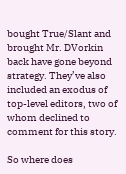bought True/Slant and brought Mr. DVorkin back have gone beyond strategy. They’ve also included an exodus of top-level editors, two of whom declined to comment for this story.

So where does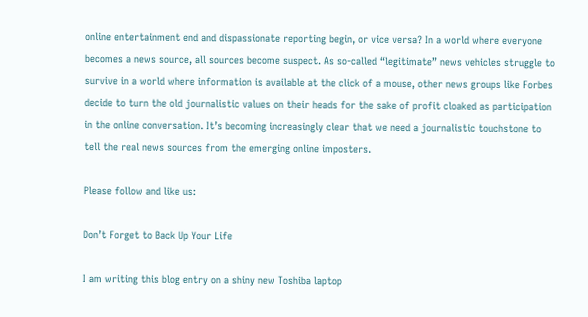online entertainment end and dispassionate reporting begin, or vice versa? In a world where everyone becomes a news source, all sources become suspect. As so-called “legitimate” news vehicles struggle to survive in a world where information is available at the click of a mouse, other news groups like Forbes decide to turn the old journalistic values on their heads for the sake of profit cloaked as participation in the online conversation. It’s becoming increasingly clear that we need a journalistic touchstone to tell the real news sources from the emerging online imposters.

Please follow and like us:

Don’t Forget to Back Up Your Life

I am writing this blog entry on a shiny new Toshiba laptop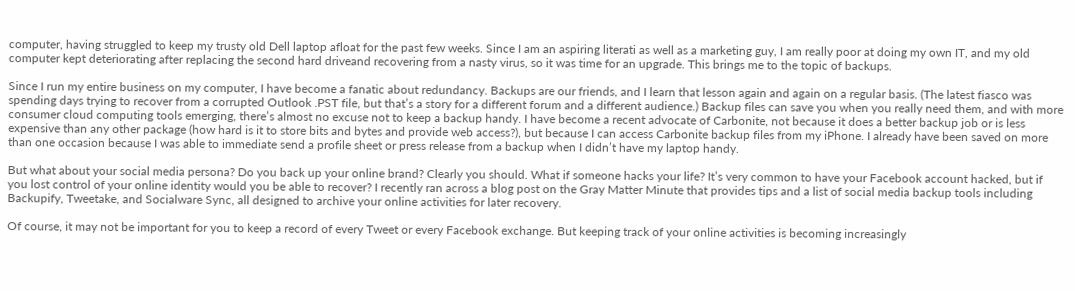computer, having struggled to keep my trusty old Dell laptop afloat for the past few weeks. Since I am an aspiring literati as well as a marketing guy, I am really poor at doing my own IT, and my old computer kept deteriorating after replacing the second hard driveand recovering from a nasty virus, so it was time for an upgrade. This brings me to the topic of backups.

Since I run my entire business on my computer, I have become a fanatic about redundancy. Backups are our friends, and I learn that lesson again and again on a regular basis. (The latest fiasco was spending days trying to recover from a corrupted Outlook .PST file, but that’s a story for a different forum and a different audience.) Backup files can save you when you really need them, and with more consumer cloud computing tools emerging, there’s almost no excuse not to keep a backup handy. I have become a recent advocate of Carbonite, not because it does a better backup job or is less expensive than any other package (how hard is it to store bits and bytes and provide web access?), but because I can access Carbonite backup files from my iPhone. I already have been saved on more than one occasion because I was able to immediate send a profile sheet or press release from a backup when I didn’t have my laptop handy.

But what about your social media persona? Do you back up your online brand? Clearly you should. What if someone hacks your life? It’s very common to have your Facebook account hacked, but if you lost control of your online identity would you be able to recover? I recently ran across a blog post on the Gray Matter Minute that provides tips and a list of social media backup tools including Backupify, Tweetake, and Socialware Sync, all designed to archive your online activities for later recovery.

Of course, it may not be important for you to keep a record of every Tweet or every Facebook exchange. But keeping track of your online activities is becoming increasingly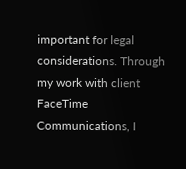important for legal considerations. Through my work with client FaceTime Communications, I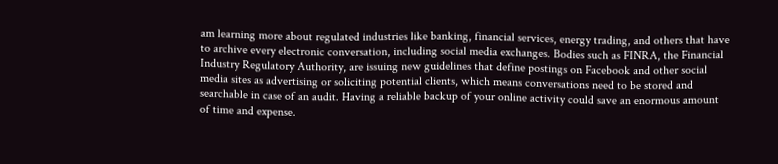am learning more about regulated industries like banking, financial services, energy trading, and others that have to archive every electronic conversation, including social media exchanges. Bodies such as FINRA, the Financial Industry Regulatory Authority, are issuing new guidelines that define postings on Facebook and other social media sites as advertising or soliciting potential clients, which means conversations need to be stored and searchable in case of an audit. Having a reliable backup of your online activity could save an enormous amount of time and expense.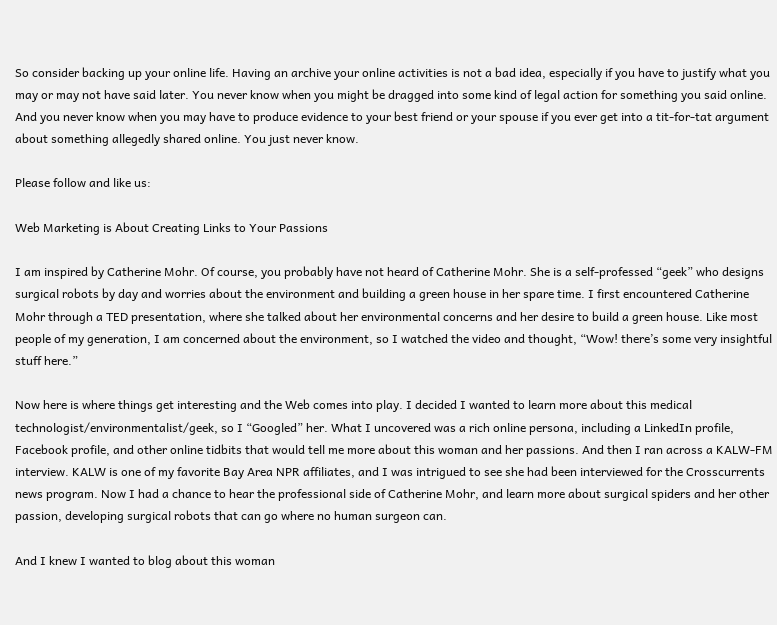So consider backing up your online life. Having an archive your online activities is not a bad idea, especially if you have to justify what you may or may not have said later. You never know when you might be dragged into some kind of legal action for something you said online. And you never know when you may have to produce evidence to your best friend or your spouse if you ever get into a tit-for-tat argument about something allegedly shared online. You just never know.

Please follow and like us:

Web Marketing is About Creating Links to Your Passions

I am inspired by Catherine Mohr. Of course, you probably have not heard of Catherine Mohr. She is a self-professed “geek” who designs surgical robots by day and worries about the environment and building a green house in her spare time. I first encountered Catherine Mohr through a TED presentation, where she talked about her environmental concerns and her desire to build a green house. Like most people of my generation, I am concerned about the environment, so I watched the video and thought, “Wow! there’s some very insightful stuff here.”

Now here is where things get interesting and the Web comes into play. I decided I wanted to learn more about this medical technologist/environmentalist/geek, so I “Googled” her. What I uncovered was a rich online persona, including a LinkedIn profile, Facebook profile, and other online tidbits that would tell me more about this woman and her passions. And then I ran across a KALW-FM interview. KALW is one of my favorite Bay Area NPR affiliates, and I was intrigued to see she had been interviewed for the Crosscurrents news program. Now I had a chance to hear the professional side of Catherine Mohr, and learn more about surgical spiders and her other passion, developing surgical robots that can go where no human surgeon can.

And I knew I wanted to blog about this woman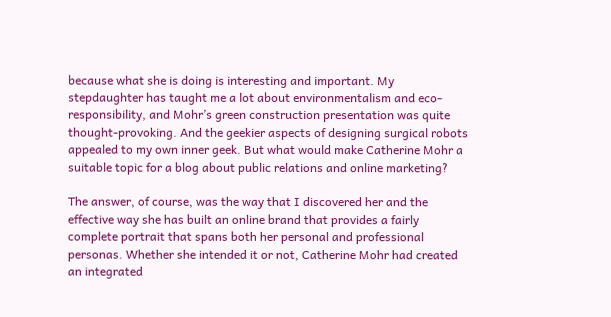because what she is doing is interesting and important. My stepdaughter has taught me a lot about environmentalism and eco-responsibility, and Mohr’s green construction presentation was quite thought-provoking. And the geekier aspects of designing surgical robots appealed to my own inner geek. But what would make Catherine Mohr a suitable topic for a blog about public relations and online marketing?

The answer, of course, was the way that I discovered her and the effective way she has built an online brand that provides a fairly complete portrait that spans both her personal and professional personas. Whether she intended it or not, Catherine Mohr had created an integrated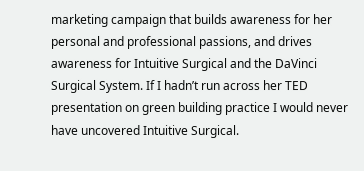marketing campaign that builds awareness for her personal and professional passions, and drives awareness for Intuitive Surgical and the DaVinci Surgical System. If I hadn’t run across her TED presentation on green building practice I would never have uncovered Intuitive Surgical.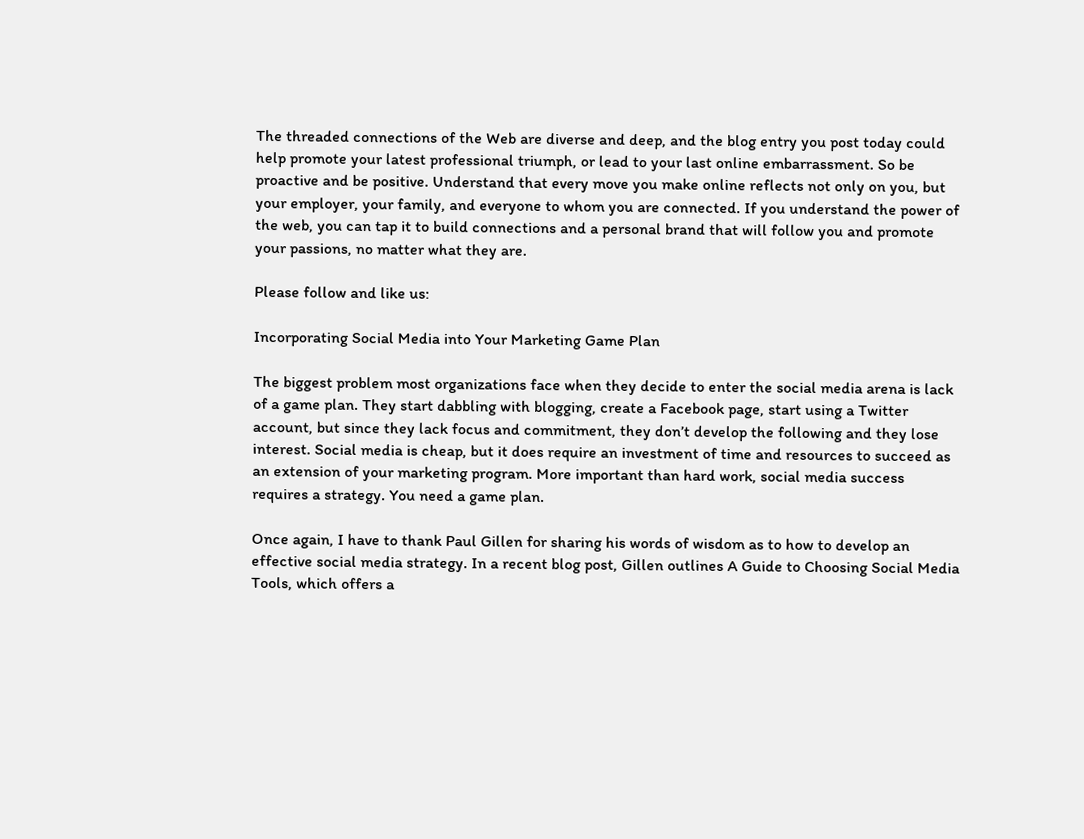The threaded connections of the Web are diverse and deep, and the blog entry you post today could help promote your latest professional triumph, or lead to your last online embarrassment. So be proactive and be positive. Understand that every move you make online reflects not only on you, but your employer, your family, and everyone to whom you are connected. If you understand the power of the web, you can tap it to build connections and a personal brand that will follow you and promote your passions, no matter what they are.

Please follow and like us:

Incorporating Social Media into Your Marketing Game Plan

The biggest problem most organizations face when they decide to enter the social media arena is lack of a game plan. They start dabbling with blogging, create a Facebook page, start using a Twitter account, but since they lack focus and commitment, they don’t develop the following and they lose interest. Social media is cheap, but it does require an investment of time and resources to succeed as an extension of your marketing program. More important than hard work, social media success requires a strategy. You need a game plan.

Once again, I have to thank Paul Gillen for sharing his words of wisdom as to how to develop an effective social media strategy. In a recent blog post, Gillen outlines A Guide to Choosing Social Media Tools, which offers a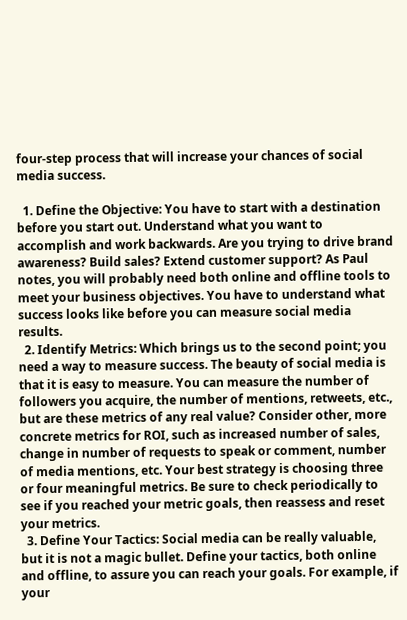four-step process that will increase your chances of social media success.

  1. Define the Objective: You have to start with a destination before you start out. Understand what you want to accomplish and work backwards. Are you trying to drive brand awareness? Build sales? Extend customer support? As Paul notes, you will probably need both online and offline tools to meet your business objectives. You have to understand what success looks like before you can measure social media results.
  2. Identify Metrics: Which brings us to the second point; you need a way to measure success. The beauty of social media is that it is easy to measure. You can measure the number of followers you acquire, the number of mentions, retweets, etc., but are these metrics of any real value? Consider other, more concrete metrics for ROI, such as increased number of sales, change in number of requests to speak or comment, number of media mentions, etc. Your best strategy is choosing three or four meaningful metrics. Be sure to check periodically to see if you reached your metric goals, then reassess and reset your metrics.
  3. Define Your Tactics: Social media can be really valuable, but it is not a magic bullet. Define your tactics, both online and offline, to assure you can reach your goals. For example, if your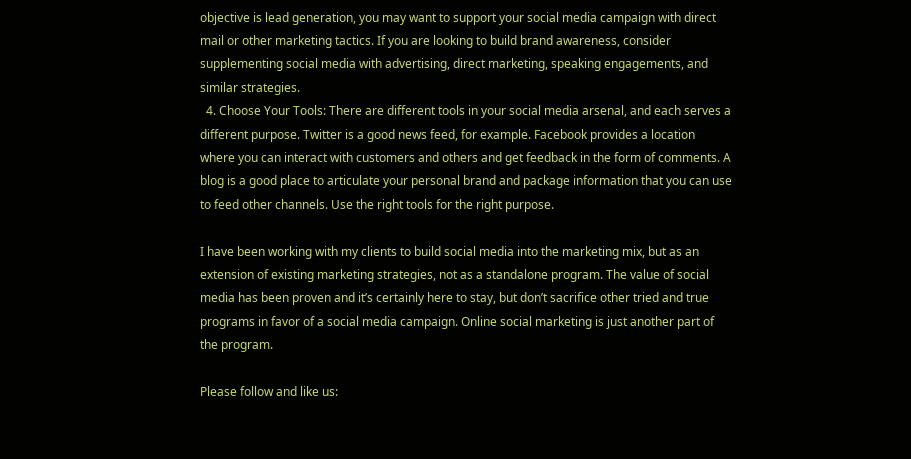objective is lead generation, you may want to support your social media campaign with direct mail or other marketing tactics. If you are looking to build brand awareness, consider supplementing social media with advertising, direct marketing, speaking engagements, and similar strategies.
  4. Choose Your Tools: There are different tools in your social media arsenal, and each serves a different purpose. Twitter is a good news feed, for example. Facebook provides a location where you can interact with customers and others and get feedback in the form of comments. A blog is a good place to articulate your personal brand and package information that you can use to feed other channels. Use the right tools for the right purpose.

I have been working with my clients to build social media into the marketing mix, but as an extension of existing marketing strategies, not as a standalone program. The value of social media has been proven and it’s certainly here to stay, but don’t sacrifice other tried and true programs in favor of a social media campaign. Online social marketing is just another part of the program.

Please follow and like us: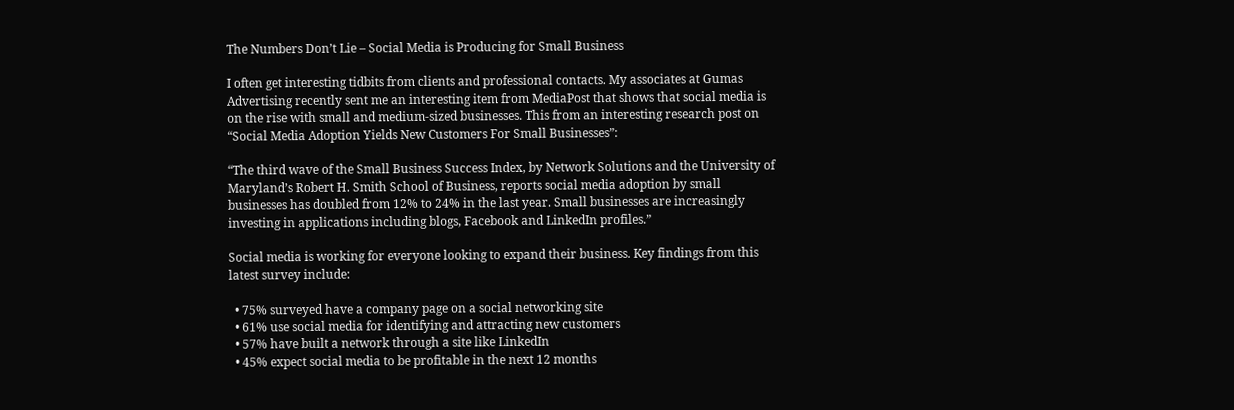The Numbers Don’t Lie – Social Media is Producing for Small Business

I often get interesting tidbits from clients and professional contacts. My associates at Gumas Advertising recently sent me an interesting item from MediaPost that shows that social media is on the rise with small and medium-sized businesses. This from an interesting research post on “Social Media Adoption Yields New Customers For Small Businesses”:

“The third wave of the Small Business Success Index, by Network Solutions and the University of Maryland’s Robert H. Smith School of Business, reports social media adoption by small businesses has doubled from 12% to 24% in the last year. Small businesses are increasingly investing in applications including blogs, Facebook and LinkedIn profiles.”

Social media is working for everyone looking to expand their business. Key findings from this latest survey include:

  • 75% surveyed have a company page on a social networking site
  • 61% use social media for identifying and attracting new customers
  • 57% have built a network through a site like LinkedIn
  • 45% expect social media to be profitable in the next 12 months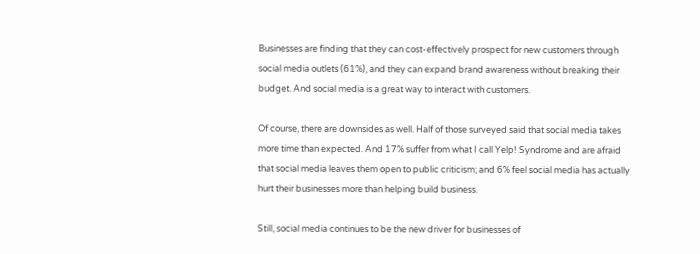Businesses are finding that they can cost-effectively prospect for new customers through social media outlets (61%), and they can expand brand awareness without breaking their budget. And social media is a great way to interact with customers.

Of course, there are downsides as well. Half of those surveyed said that social media takes more time than expected. And 17% suffer from what I call Yelp! Syndrome and are afraid that social media leaves them open to public criticism; and 6% feel social media has actually hurt their businesses more than helping build business.

Still, social media continues to be the new driver for businesses of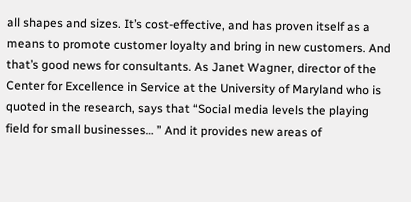all shapes and sizes. It’s cost-effective, and has proven itself as a means to promote customer loyalty and bring in new customers. And that’s good news for consultants. As Janet Wagner, director of the Center for Excellence in Service at the University of Maryland who is quoted in the research, says that “Social media levels the playing field for small businesses… ” And it provides new areas of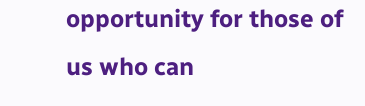opportunity for those of us who can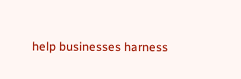help businesses harness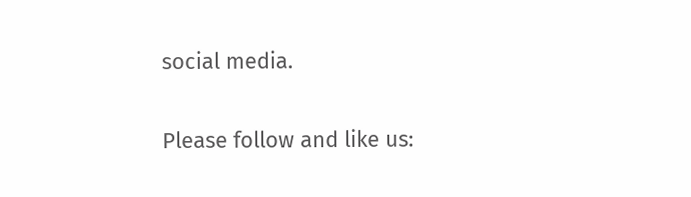social media.

Please follow and like us: